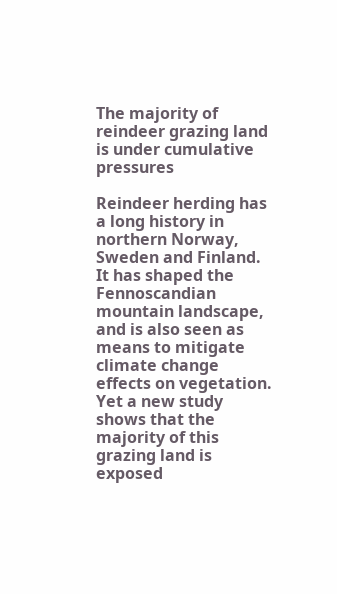The majority of reindeer grazing land is under cumulative pressures

Reindeer herding has a long history in northern Norway, Sweden and Finland. It has shaped the Fennoscandian mountain landscape, and is also seen as means to mitigate climate change effects on vegetation. Yet a new study shows that the majority of this grazing land is exposed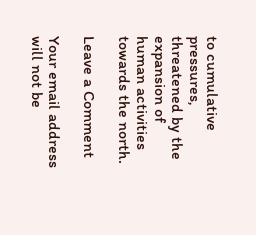to cumulative pressures, threatened by the expansion of human activities towards the north.

Leave a Comment

Your email address will not be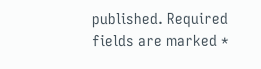published. Required fields are marked *